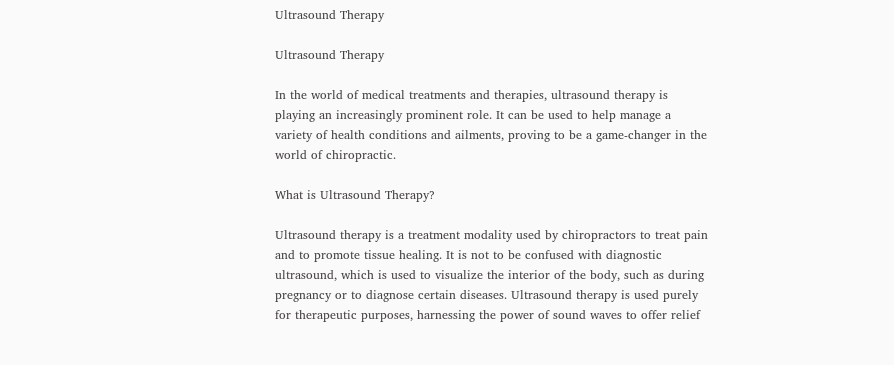Ultrasound Therapy

Ultrasound Therapy

In the world of medical treatments and therapies, ultrasound therapy is playing an increasingly prominent role. It can be used to help manage a variety of health conditions and ailments, proving to be a game-changer in the world of chiropractic.

What is Ultrasound Therapy?

Ultrasound therapy is a treatment modality used by chiropractors to treat pain and to promote tissue healing. It is not to be confused with diagnostic ultrasound, which is used to visualize the interior of the body, such as during pregnancy or to diagnose certain diseases. Ultrasound therapy is used purely for therapeutic purposes, harnessing the power of sound waves to offer relief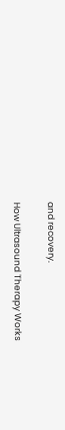and recovery.

How Ultrasound Therapy Works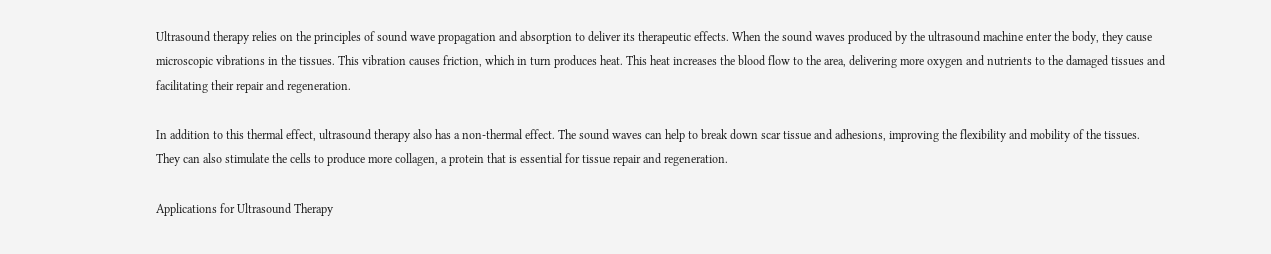Ultrasound therapy relies on the principles of sound wave propagation and absorption to deliver its therapeutic effects. When the sound waves produced by the ultrasound machine enter the body, they cause microscopic vibrations in the tissues. This vibration causes friction, which in turn produces heat. This heat increases the blood flow to the area, delivering more oxygen and nutrients to the damaged tissues and facilitating their repair and regeneration.

In addition to this thermal effect, ultrasound therapy also has a non-thermal effect. The sound waves can help to break down scar tissue and adhesions, improving the flexibility and mobility of the tissues. They can also stimulate the cells to produce more collagen, a protein that is essential for tissue repair and regeneration.

Applications for Ultrasound Therapy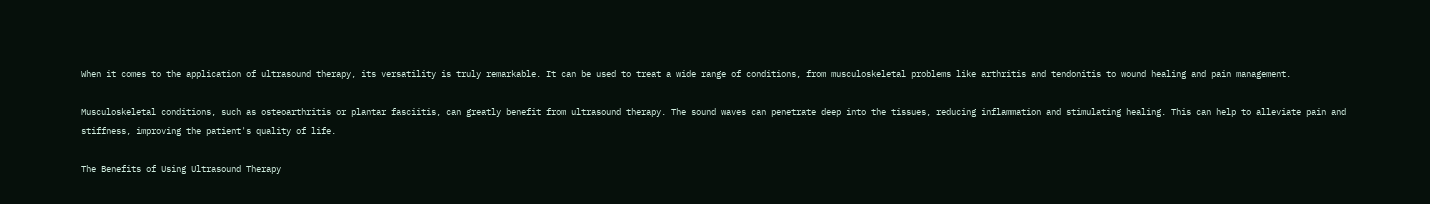When it comes to the application of ultrasound therapy, its versatility is truly remarkable. It can be used to treat a wide range of conditions, from musculoskeletal problems like arthritis and tendonitis to wound healing and pain management.

Musculoskeletal conditions, such as osteoarthritis or plantar fasciitis, can greatly benefit from ultrasound therapy. The sound waves can penetrate deep into the tissues, reducing inflammation and stimulating healing. This can help to alleviate pain and stiffness, improving the patient's quality of life.

The Benefits of Using Ultrasound Therapy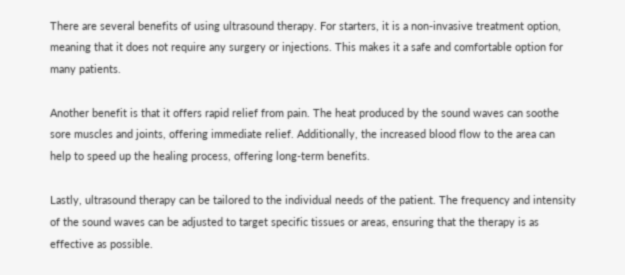There are several benefits of using ultrasound therapy. For starters, it is a non-invasive treatment option, meaning that it does not require any surgery or injections. This makes it a safe and comfortable option for many patients.

Another benefit is that it offers rapid relief from pain. The heat produced by the sound waves can soothe sore muscles and joints, offering immediate relief. Additionally, the increased blood flow to the area can help to speed up the healing process, offering long-term benefits.

Lastly, ultrasound therapy can be tailored to the individual needs of the patient. The frequency and intensity of the sound waves can be adjusted to target specific tissues or areas, ensuring that the therapy is as effective as possible.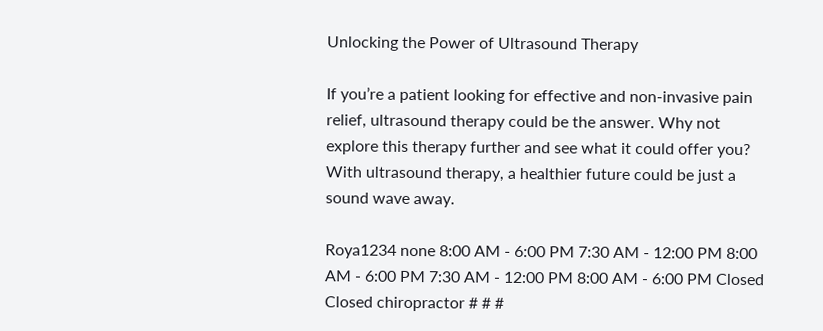Unlocking the Power of Ultrasound Therapy

If you’re a patient looking for effective and non-invasive pain relief, ultrasound therapy could be the answer. Why not explore this therapy further and see what it could offer you? With ultrasound therapy, a healthier future could be just a sound wave away.

Roya1234 none 8:00 AM - 6:00 PM 7:30 AM - 12:00 PM 8:00 AM - 6:00 PM 7:30 AM - 12:00 PM 8:00 AM - 6:00 PM Closed Closed chiropractor # # #